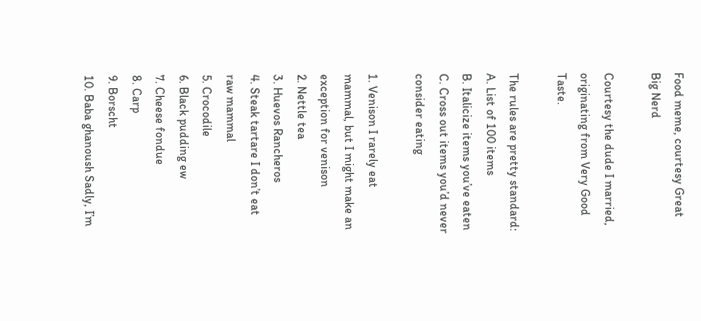Food meme, courtesy Great Big Nerd

Courtesy the dude I married, originating from Very Good Taste.

The rules are pretty standard:
A. List of 100 items
B. Italicize items you’ve eaten
C. Cross out items you’d never consider eating

1. Venison I rarely eat mammal, but I might make an exception for venison
2. Nettle tea
3. Huevos Rancheros
4. Steak tartare I don’t eat raw mammal
5. Crocodile
6. Black pudding ew
7. Cheese fondue
8. Carp
9. Borscht
10. Baba ghanoush Sadly, I’m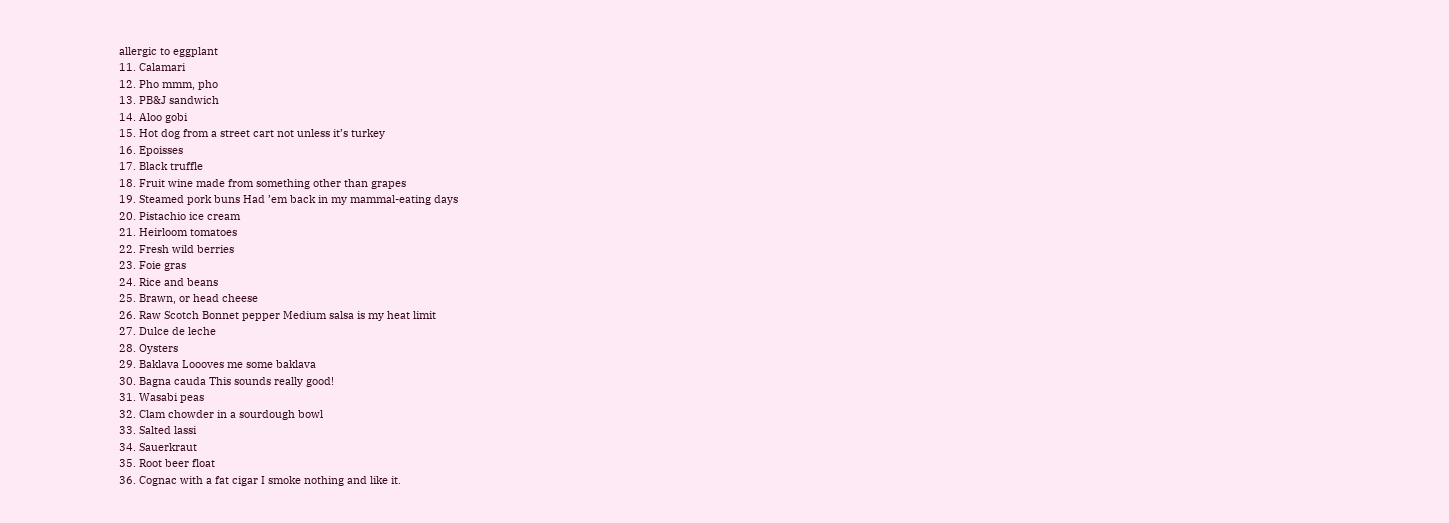allergic to eggplant
11. Calamari
12. Pho mmm, pho
13. PB&J sandwich
14. Aloo gobi
15. Hot dog from a street cart not unless it’s turkey
16. Epoisses
17. Black truffle
18. Fruit wine made from something other than grapes
19. Steamed pork buns Had ’em back in my mammal-eating days
20. Pistachio ice cream
21. Heirloom tomatoes
22. Fresh wild berries
23. Foie gras
24. Rice and beans
25. Brawn, or head cheese
26. Raw Scotch Bonnet pepper Medium salsa is my heat limit
27. Dulce de leche
28. Oysters
29. Baklava Loooves me some baklava
30. Bagna cauda This sounds really good!
31. Wasabi peas
32. Clam chowder in a sourdough bowl
33. Salted lassi
34. Sauerkraut
35. Root beer float
36. Cognac with a fat cigar I smoke nothing and like it.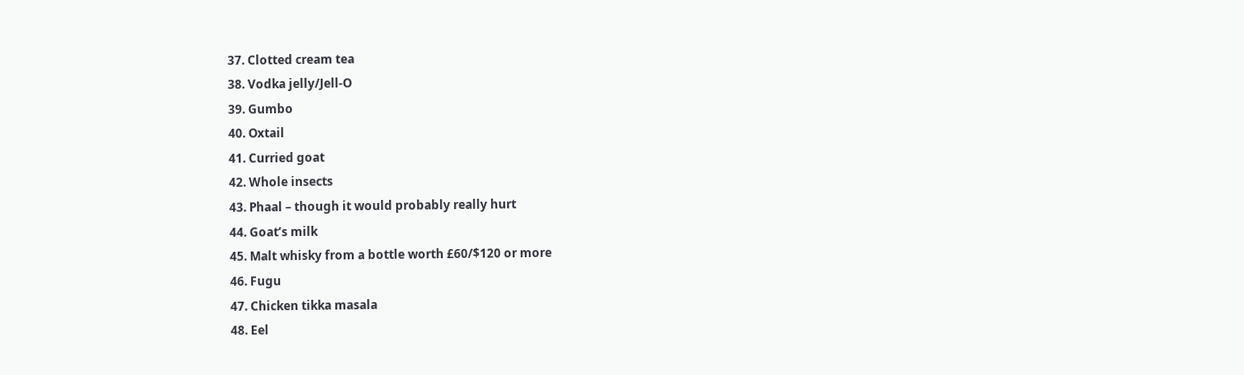37. Clotted cream tea
38. Vodka jelly/Jell-O
39. Gumbo
40. Oxtail
41. Curried goat
42. Whole insects
43. Phaal – though it would probably really hurt
44. Goat’s milk
45. Malt whisky from a bottle worth £60/$120 or more
46. Fugu
47. Chicken tikka masala
48. Eel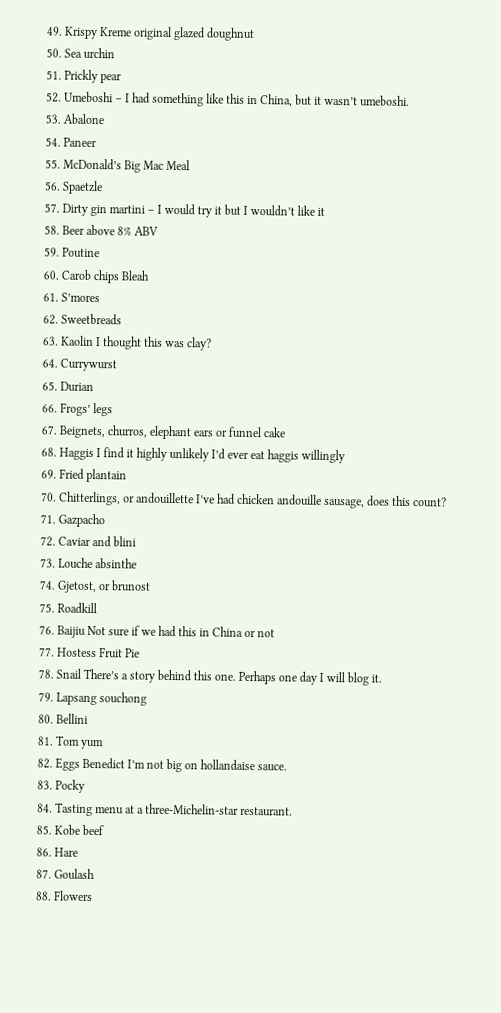49. Krispy Kreme original glazed doughnut
50. Sea urchin
51. Prickly pear
52. Umeboshi – I had something like this in China, but it wasn’t umeboshi.
53. Abalone
54. Paneer
55. McDonald’s Big Mac Meal
56. Spaetzle
57. Dirty gin martini – I would try it but I wouldn’t like it
58. Beer above 8% ABV
59. Poutine
60. Carob chips Bleah
61. S’mores
62. Sweetbreads
63. Kaolin I thought this was clay?
64. Currywurst
65. Durian
66. Frogs’ legs
67. Beignets, churros, elephant ears or funnel cake
68. Haggis I find it highly unlikely I’d ever eat haggis willingly
69. Fried plantain
70. Chitterlings, or andouillette I’ve had chicken andouille sausage, does this count?
71. Gazpacho
72. Caviar and blini
73. Louche absinthe
74. Gjetost, or brunost
75. Roadkill
76. Baijiu Not sure if we had this in China or not
77. Hostess Fruit Pie
78. Snail There’s a story behind this one. Perhaps one day I will blog it.
79. Lapsang souchong
80. Bellini
81. Tom yum
82. Eggs Benedict I’m not big on hollandaise sauce.
83. Pocky
84. Tasting menu at a three-Michelin-star restaurant.
85. Kobe beef
86. Hare
87. Goulash
88. Flowers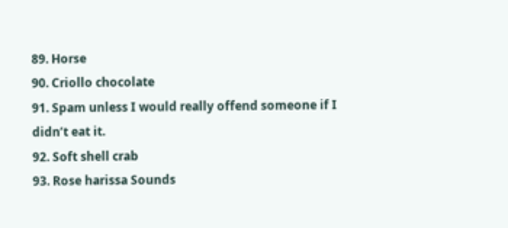89. Horse
90. Criollo chocolate
91. Spam unless I would really offend someone if I didn’t eat it.
92. Soft shell crab
93. Rose harissa Sounds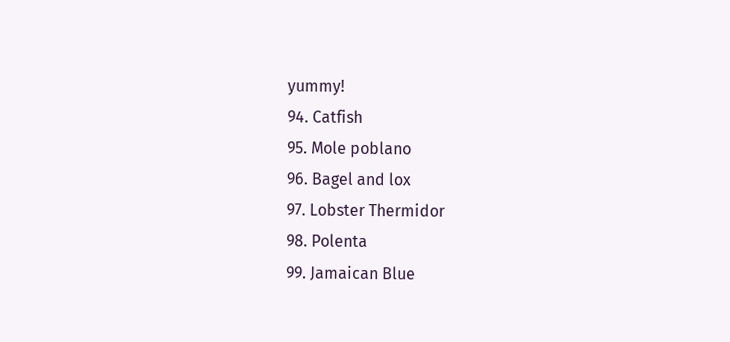yummy!
94. Catfish
95. Mole poblano
96. Bagel and lox
97. Lobster Thermidor
98. Polenta
99. Jamaican Blue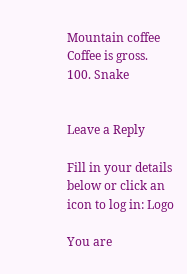Mountain coffee Coffee is gross.
100. Snake


Leave a Reply

Fill in your details below or click an icon to log in: Logo

You are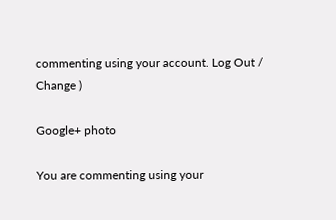commenting using your account. Log Out /  Change )

Google+ photo

You are commenting using your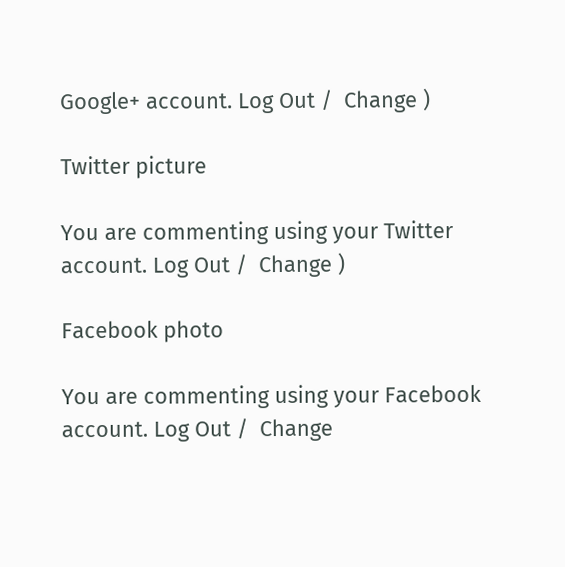Google+ account. Log Out /  Change )

Twitter picture

You are commenting using your Twitter account. Log Out /  Change )

Facebook photo

You are commenting using your Facebook account. Log Out /  Change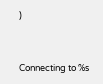)


Connecting to %s